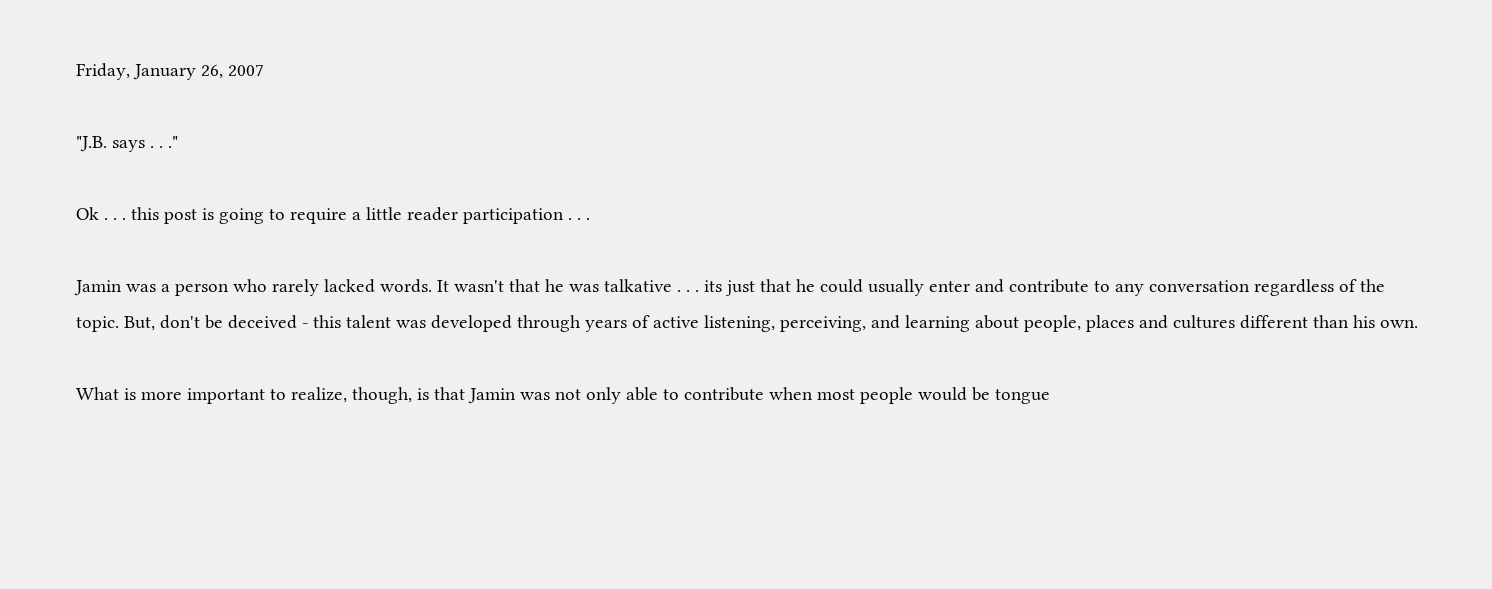Friday, January 26, 2007

"J.B. says . . ."

Ok . . . this post is going to require a little reader participation . . .

Jamin was a person who rarely lacked words. It wasn't that he was talkative . . . its just that he could usually enter and contribute to any conversation regardless of the topic. But, don't be deceived - this talent was developed through years of active listening, perceiving, and learning about people, places and cultures different than his own.

What is more important to realize, though, is that Jamin was not only able to contribute when most people would be tongue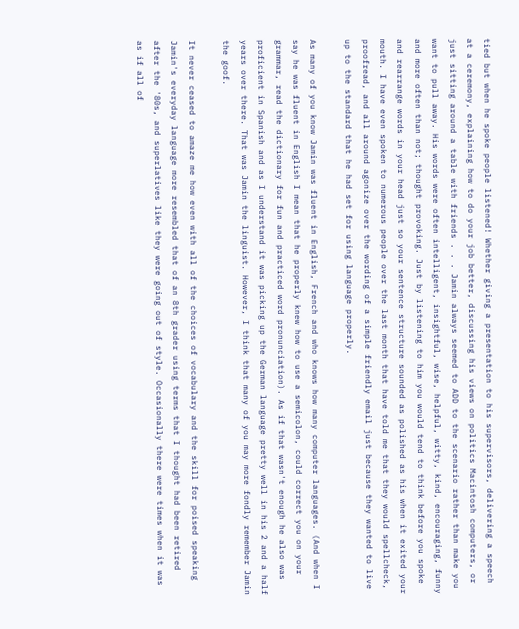tied but when he spoke people listened! Whether giving a presentation to his supervisors, delivering a speech at a ceremony, explaining how to do your job better, discussing his views on politics Macintosh computers, or just sitting around a table with friends . . . Jamin always seemed to ADD to the scenario rather than make you want to pull away. His words were often intelligent, insightful, wise, helpful, witty, kind, encouraging, funny and more often than not; thought provoking. Just by listening to him you would tend to think before you spoke and rearrange words in your head just so your sentence structure sounded as polished as his when it exited your mouth. I have even spoken to numerous people over the last month that have told me that they would spellcheck, proofread, and all around agonize over the wording of a simple friendly email just because they wanted to live up to the standard that he had set for using language properly.

As many of you know Jamin was fluent in English, French and who knows how many computer languages. (And when I say he was fluent in English I mean that he properly knew how to use a semicolon, could correct you on your grammar, read the dictionary for fun and practiced word pronunciation). As if that wasn't enough he also was proficient in Spanish and as I understand it was picking up the German language pretty well in his 2 and a half years over there. That was Jamin the linguist. However, I think that many of you may more fondly remember Jamin the goof.

It never ceased to amaze me how even with all of the choices of vocabulary and the skill for poised speaking Jamin's everyday language more resembled that of an 8th grader using terms that I thought had been retired after the '80s, and superlatives like they were going out of style. Occasionally there were times when it was as if all of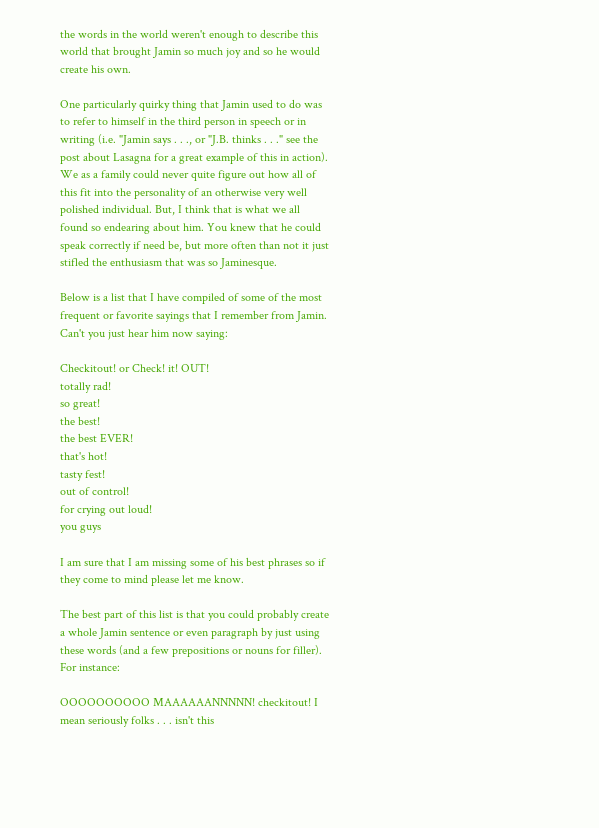the words in the world weren't enough to describe this world that brought Jamin so much joy and so he would create his own.

One particularly quirky thing that Jamin used to do was to refer to himself in the third person in speech or in writing (i.e. "Jamin says . . ., or "J.B. thinks . . ." see the post about Lasagna for a great example of this in action). We as a family could never quite figure out how all of this fit into the personality of an otherwise very well polished individual. But, I think that is what we all found so endearing about him. You knew that he could speak correctly if need be, but more often than not it just stifled the enthusiasm that was so Jaminesque.

Below is a list that I have compiled of some of the most frequent or favorite sayings that I remember from Jamin. Can't you just hear him now saying:

Checkitout! or Check! it! OUT!
totally rad!
so great!
the best!
the best EVER!
that's hot!
tasty fest!
out of control!
for crying out loud!
you guys

I am sure that I am missing some of his best phrases so if they come to mind please let me know.

The best part of this list is that you could probably create a whole Jamin sentence or even paragraph by just using these words (and a few prepositions or nouns for filler). For instance:

OOOOOOOOOO MAAAAAANNNNN! checkitout! I mean seriously folks . . . isn't this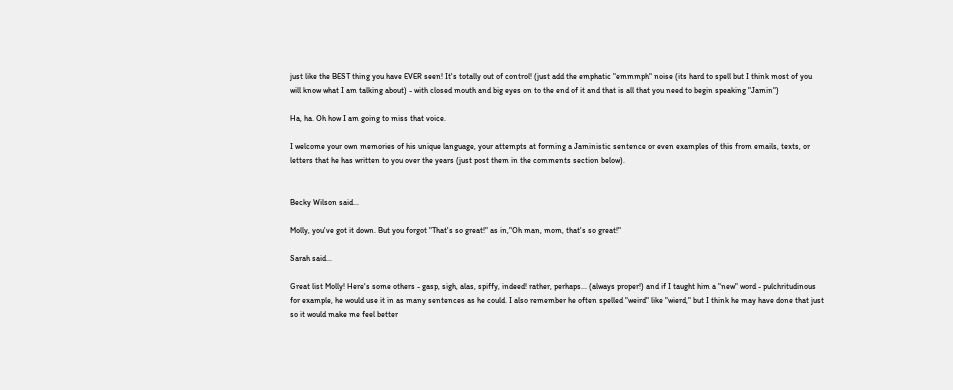just like the BEST thing you have EVER seen! It's totally out of control! (just add the emphatic "emmmph" noise (its hard to spell but I think most of you will know what I am talking about) - with closed mouth and big eyes on to the end of it and that is all that you need to begin speaking "Jamin")

Ha, ha. Oh how I am going to miss that voice.

I welcome your own memories of his unique language, your attempts at forming a Jaministic sentence or even examples of this from emails, texts, or letters that he has written to you over the years (just post them in the comments section below).


Becky Wilson said...

Molly, you've got it down. But you forgot "That's so great!" as in,"Oh man, mom, that's so great!"

Sarah said...

Great list Molly! Here's some others - gasp, sigh, alas, spiffy, indeed! rather, perhaps... (always proper!) and if I taught him a "new" word - pulchritudinous for example, he would use it in as many sentences as he could. I also remember he often spelled "weird" like "wierd," but I think he may have done that just so it would make me feel better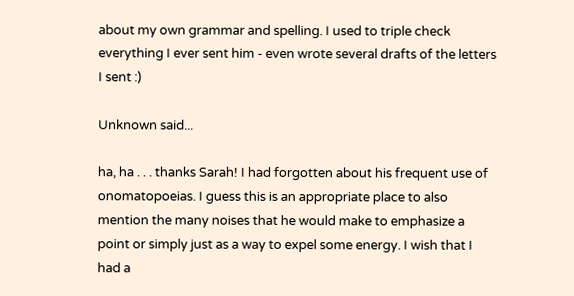about my own grammar and spelling. I used to triple check everything I ever sent him - even wrote several drafts of the letters I sent :)

Unknown said...

ha, ha . . . thanks Sarah! I had forgotten about his frequent use of onomatopoeias. I guess this is an appropriate place to also mention the many noises that he would make to emphasize a point or simply just as a way to expel some energy. I wish that I had a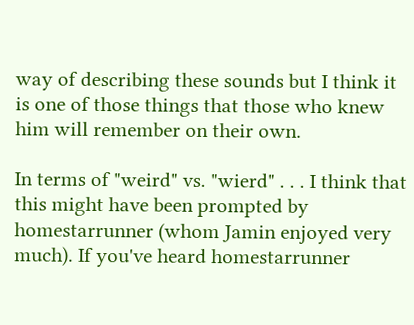way of describing these sounds but I think it is one of those things that those who knew him will remember on their own.

In terms of "weird" vs. "wierd" . . . I think that this might have been prompted by homestarrunner (whom Jamin enjoyed very much). If you've heard homestarrunner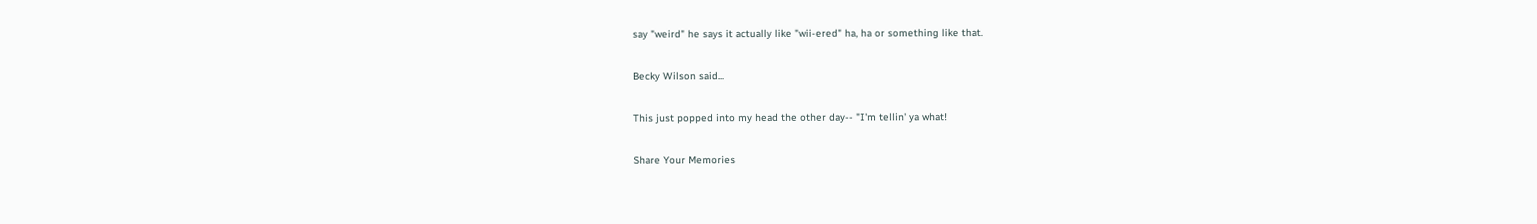say "weird" he says it actually like "wii-ered" ha, ha or something like that.

Becky Wilson said...

This just popped into my head the other day-- "I'm tellin' ya what!

Share Your Memories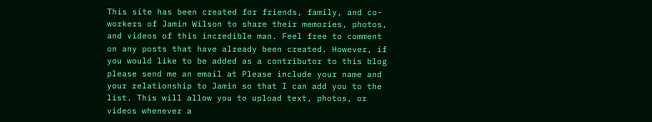This site has been created for friends, family, and co-workers of Jamin Wilson to share their memories, photos, and videos of this incredible man. Feel free to comment on any posts that have already been created. However, if you would like to be added as a contributor to this blog please send me an email at Please include your name and your relationship to Jamin so that I can add you to the list. This will allow you to upload text, photos, or videos whenever a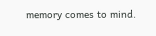memory comes to mind.